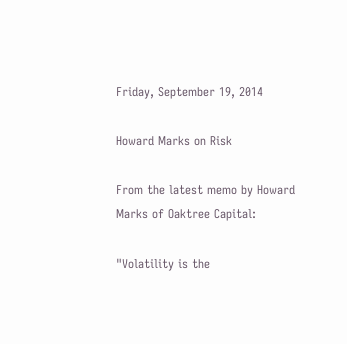Friday, September 19, 2014

Howard Marks on Risk

From the latest memo by Howard Marks of Oaktree Capital:

"Volatility is the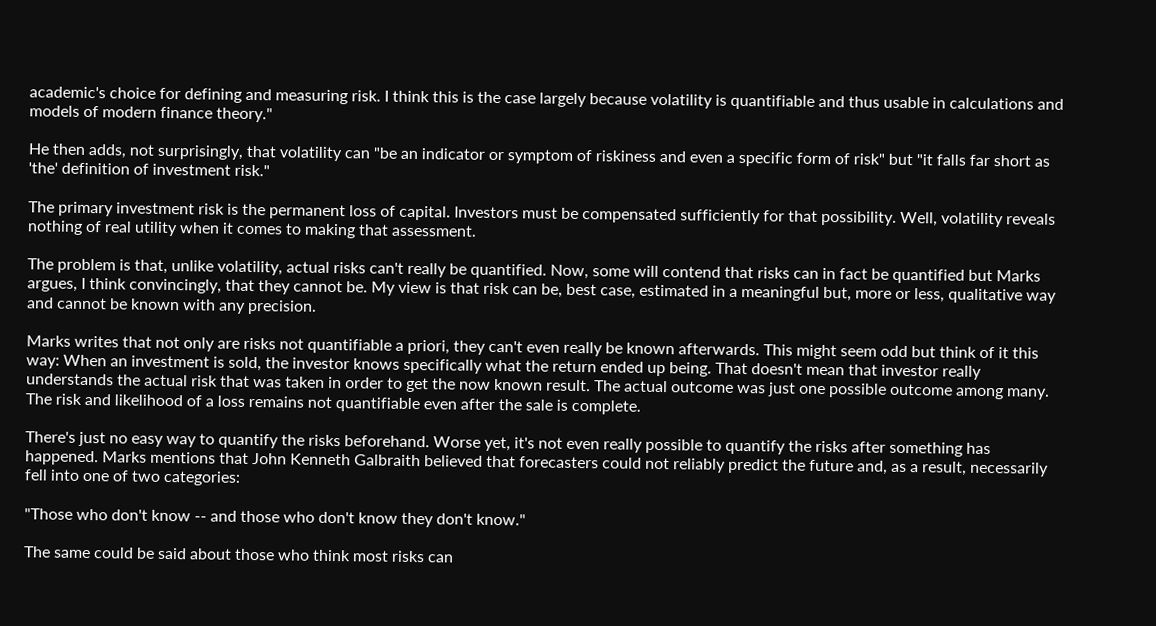academic's choice for defining and measuring risk. I think this is the case largely because volatility is quantifiable and thus usable in calculations and models of modern finance theory."

He then adds, not surprisingly, that volatility can "be an indicator or symptom of riskiness and even a specific form of risk" but "it falls far short as 'the' definition of investment risk."

The primary investment risk is the permanent loss of capital. Investors must be compensated sufficiently for that possibility. Well, volatility reveals nothing of real utility when it comes to making that assessment.

The problem is that, unlike volatility, actual risks can't really be quantified. Now, some will contend that risks can in fact be quantified but Marks argues, I think convincingly, that they cannot be. My view is that risk can be, best case, estimated in a meaningful but, more or less, qualitative way and cannot be known with any precision.

Marks writes that not only are risks not quantifiable a priori, they can't even really be known afterwards. This might seem odd but think of it this way: When an investment is sold, the investor knows specifically what the return ended up being. That doesn't mean that investor really understands the actual risk that was taken in order to get the now known result. The actual outcome was just one possible outcome among many. The risk and likelihood of a loss remains not quantifiable even after the sale is complete.

There's just no easy way to quantify the risks beforehand. Worse yet, it's not even really possible to quantify the risks after something has happened. Marks mentions that John Kenneth Galbraith believed that forecasters could not reliably predict the future and, as a result, necessarily fell into one of two categories:

"Those who don't know -- and those who don't know they don't know."

The same could be said about those who think most risks can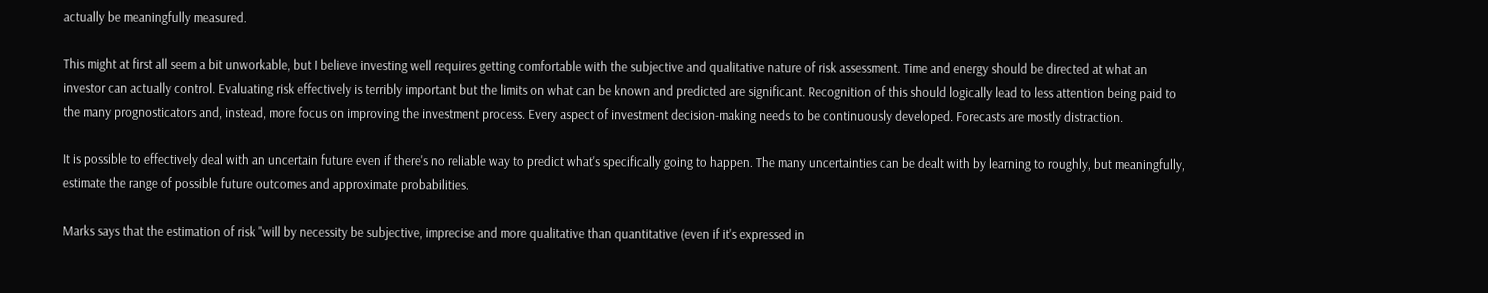actually be meaningfully measured.

This might at first all seem a bit unworkable, but I believe investing well requires getting comfortable with the subjective and qualitative nature of risk assessment. Time and energy should be directed at what an investor can actually control. Evaluating risk effectively is terribly important but the limits on what can be known and predicted are significant. Recognition of this should logically lead to less attention being paid to the many prognosticators and, instead, more focus on improving the investment process. Every aspect of investment decision-making needs to be continuously developed. Forecasts are mostly distraction.

It is possible to effectively deal with an uncertain future even if there's no reliable way to predict what's specifically going to happen. The many uncertainties can be dealt with by learning to roughly, but meaningfully, estimate the range of possible future outcomes and approximate probabilities.

Marks says that the estimation of risk "will by necessity be subjective, imprecise and more qualitative than quantitative (even if it's expressed in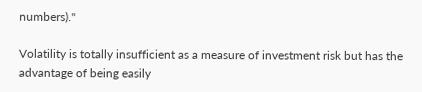numbers)."

Volatility is totally insufficient as a measure of investment risk but has the advantage of being easily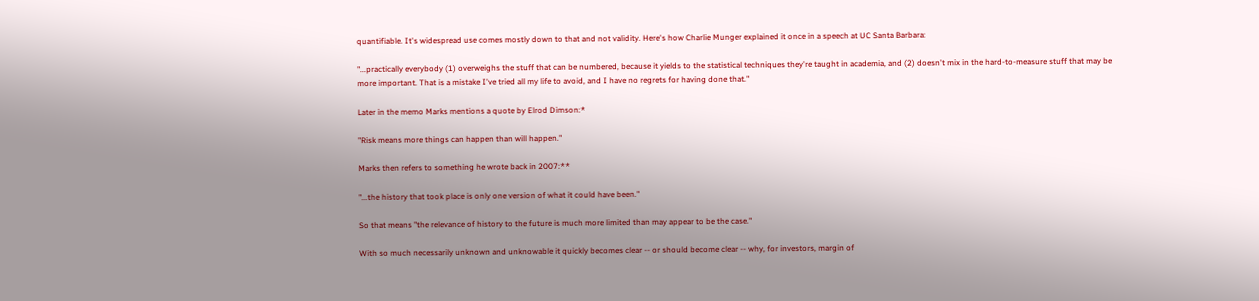quantifiable. It's widespread use comes mostly down to that and not validity. Here's how Charlie Munger explained it once in a speech at UC Santa Barbara:

"...practically everybody (1) overweighs the stuff that can be numbered, because it yields to the statistical techniques they're taught in academia, and (2) doesn't mix in the hard-to-measure stuff that may be more important. That is a mistake I've tried all my life to avoid, and I have no regrets for having done that."

Later in the memo Marks mentions a quote by Elrod Dimson:*

"Risk means more things can happen than will happen."

Marks then refers to something he wrote back in 2007:**

"...the history that took place is only one version of what it could have been."

So that means "the relevance of history to the future is much more limited than may appear to be the case."

With so much necessarily unknown and unknowable it quickly becomes clear -- or should become clear -- why, for investors, margin of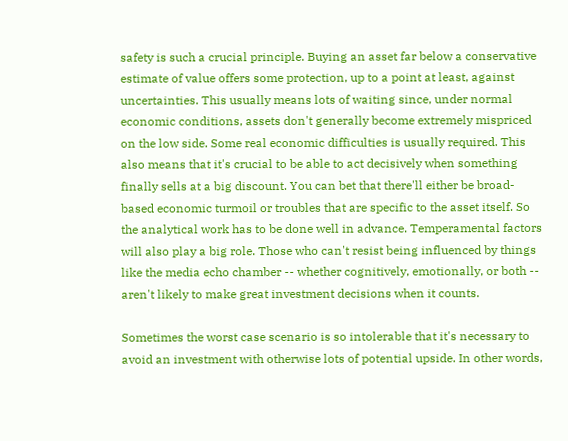safety is such a crucial principle. Buying an asset far below a conservative estimate of value offers some protection, up to a point at least, against uncertainties. This usually means lots of waiting since, under normal economic conditions, assets don't generally become extremely mispriced on the low side. Some real economic difficulties is usually required. This also means that it's crucial to be able to act decisively when something finally sells at a big discount. You can bet that there'll either be broad-based economic turmoil or troubles that are specific to the asset itself. So the analytical work has to be done well in advance. Temperamental factors will also play a big role. Those who can't resist being influenced by things like the media echo chamber -- whether cognitively, emotionally, or both -- aren't likely to make great investment decisions when it counts.

Sometimes the worst case scenario is so intolerable that it's necessary to avoid an investment with otherwise lots of potential upside. In other words,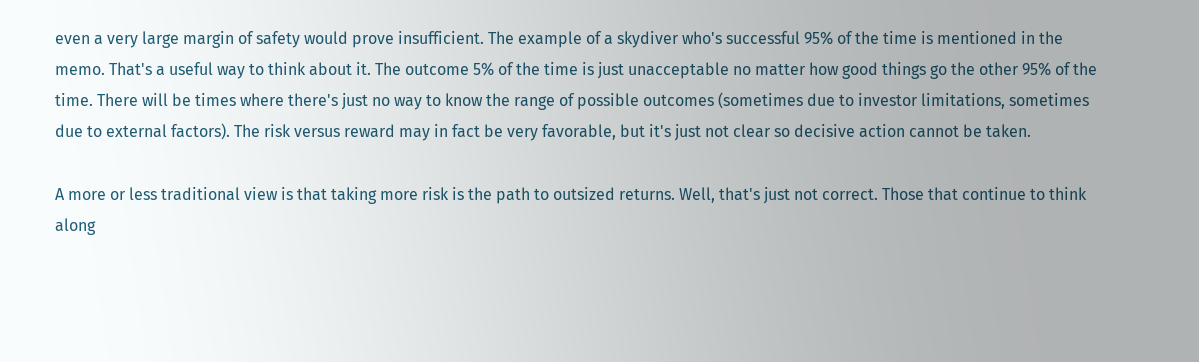even a very large margin of safety would prove insufficient. The example of a skydiver who's successful 95% of the time is mentioned in the memo. That's a useful way to think about it. The outcome 5% of the time is just unacceptable no matter how good things go the other 95% of the time. There will be times where there's just no way to know the range of possible outcomes (sometimes due to investor limitations, sometimes due to external factors). The risk versus reward may in fact be very favorable, but it's just not clear so decisive action cannot be taken.

A more or less traditional view is that taking more risk is the path to outsized returns. Well, that's just not correct. Those that continue to think along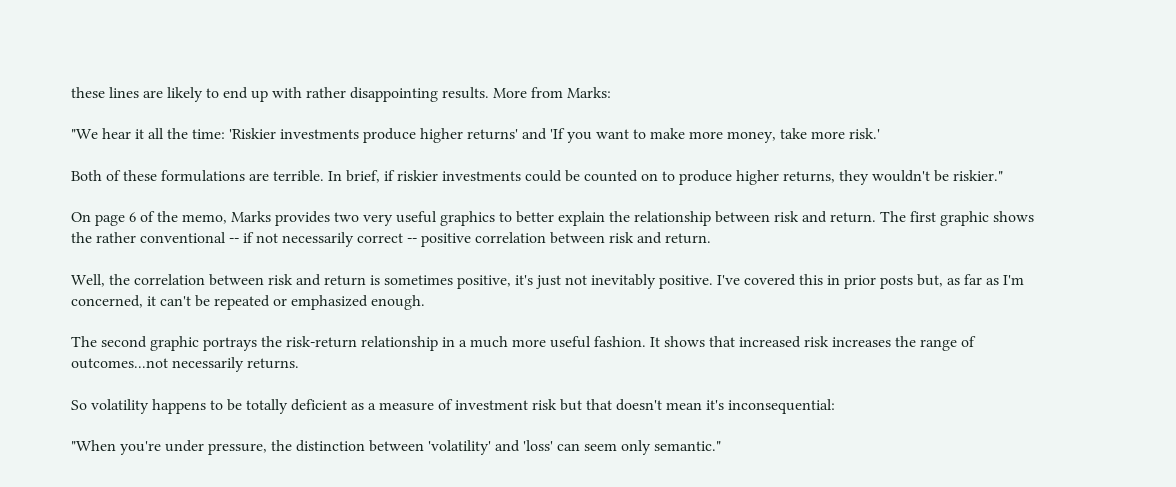these lines are likely to end up with rather disappointing results. More from Marks:

"We hear it all the time: 'Riskier investments produce higher returns' and 'If you want to make more money, take more risk.'

Both of these formulations are terrible. In brief, if riskier investments could be counted on to produce higher returns, they wouldn't be riskier."

On page 6 of the memo, Marks provides two very useful graphics to better explain the relationship between risk and return. The first graphic shows the rather conventional -- if not necessarily correct -- positive correlation between risk and return.

Well, the correlation between risk and return is sometimes positive, it's just not inevitably positive. I've covered this in prior posts but, as far as I'm concerned, it can't be repeated or emphasized enough.

The second graphic portrays the risk-return relationship in a much more useful fashion. It shows that increased risk increases the range of outcomes...not necessarily returns.

So volatility happens to be totally deficient as a measure of investment risk but that doesn't mean it's inconsequential:

"When you're under pressure, the distinction between 'volatility' and 'loss' can seem only semantic."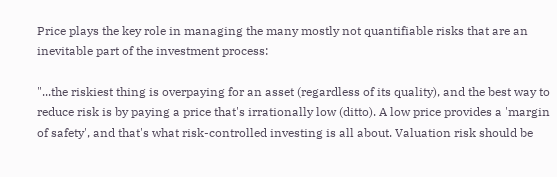Price plays the key role in managing the many mostly not quantifiable risks that are an inevitable part of the investment process:

"...the riskiest thing is overpaying for an asset (regardless of its quality), and the best way to reduce risk is by paying a price that's irrationally low (ditto). A low price provides a 'margin of safety', and that's what risk-controlled investing is all about. Valuation risk should be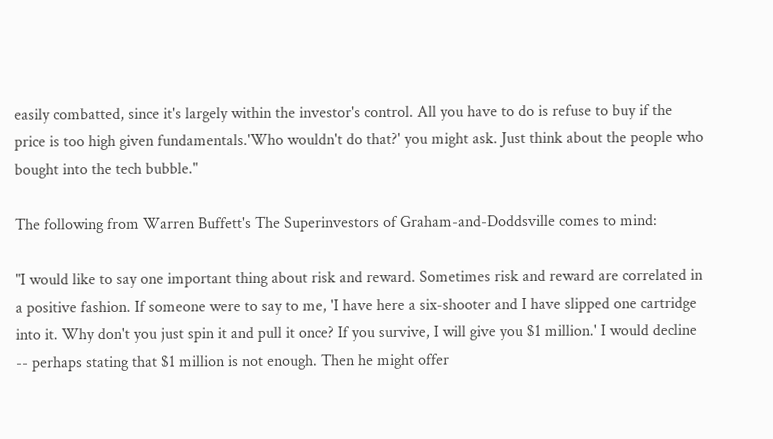easily combatted, since it's largely within the investor's control. All you have to do is refuse to buy if the price is too high given fundamentals.'Who wouldn't do that?' you might ask. Just think about the people who bought into the tech bubble."

The following from Warren Buffett's The Superinvestors of Graham-and-Doddsville comes to mind:

"I would like to say one important thing about risk and reward. Sometimes risk and reward are correlated in a positive fashion. If someone were to say to me, 'I have here a six-shooter and I have slipped one cartridge into it. Why don't you just spin it and pull it once? If you survive, I will give you $1 million.' I would decline -- perhaps stating that $1 million is not enough. Then he might offer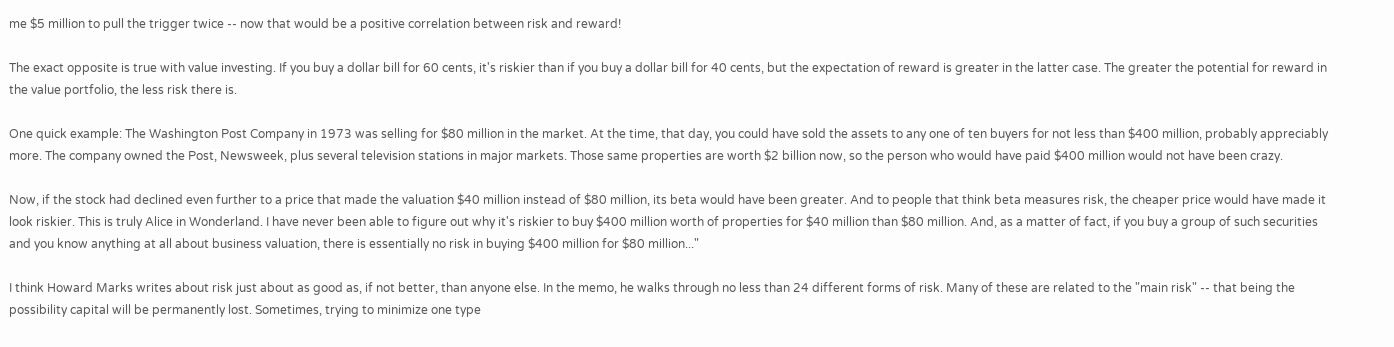me $5 million to pull the trigger twice -- now that would be a positive correlation between risk and reward!

The exact opposite is true with value investing. If you buy a dollar bill for 60 cents, it's riskier than if you buy a dollar bill for 40 cents, but the expectation of reward is greater in the latter case. The greater the potential for reward in the value portfolio, the less risk there is.

One quick example: The Washington Post Company in 1973 was selling for $80 million in the market. At the time, that day, you could have sold the assets to any one of ten buyers for not less than $400 million, probably appreciably more. The company owned the Post, Newsweek, plus several television stations in major markets. Those same properties are worth $2 billion now, so the person who would have paid $400 million would not have been crazy.

Now, if the stock had declined even further to a price that made the valuation $40 million instead of $80 million, its beta would have been greater. And to people that think beta measures risk, the cheaper price would have made it look riskier. This is truly Alice in Wonderland. I have never been able to figure out why it's riskier to buy $400 million worth of properties for $40 million than $80 million. And, as a matter of fact, if you buy a group of such securities and you know anything at all about business valuation, there is essentially no risk in buying $400 million for $80 million..."

I think Howard Marks writes about risk just about as good as, if not better, than anyone else. In the memo, he walks through no less than 24 different forms of risk. Many of these are related to the "main risk" -- that being the possibility capital will be permanently lost. Sometimes, trying to minimize one type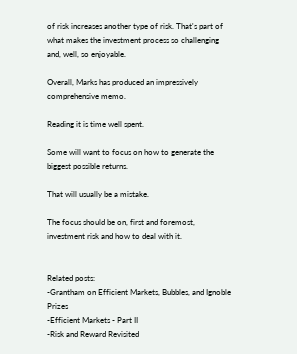of risk increases another type of risk. That's part of what makes the investment process so challenging and, well, so enjoyable.

Overall, Marks has produced an impressively comprehensive memo.

Reading it is time well spent.

Some will want to focus on how to generate the biggest possible returns.

That will usually be a mistake.

The focus should be on, first and foremost, investment risk and how to deal with it.


Related posts:
-Grantham on Efficient Markets, Bubbles, and Ignoble Prizes
-Efficient Markets - Part II
-Risk and Reward Revisited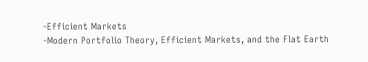-Efficient Markets
-Modern Portfolio Theory, Efficient Markets, and the Flat Earth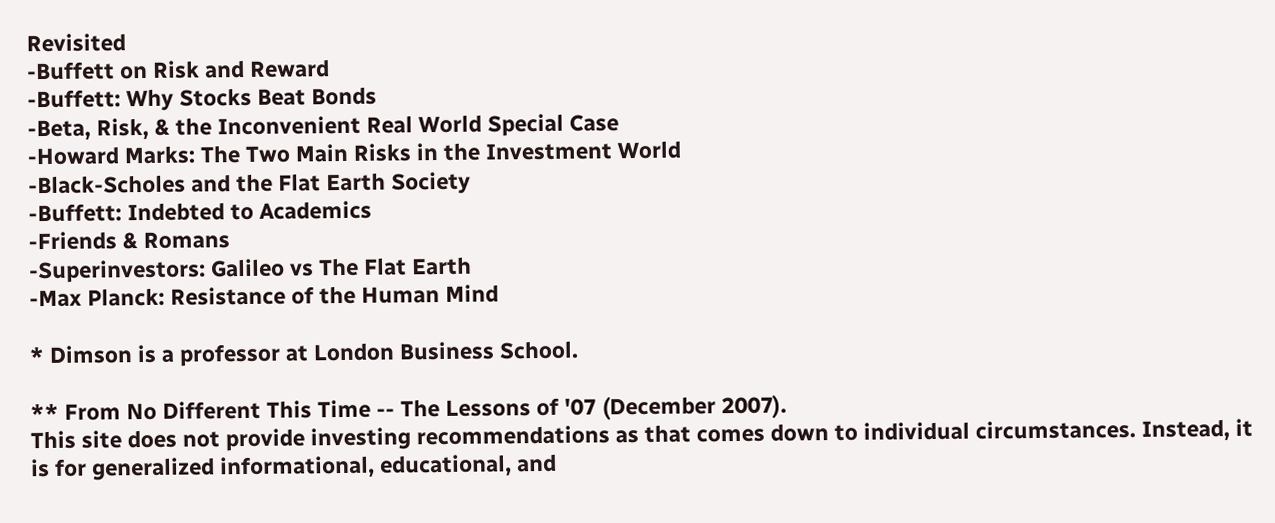Revisited
-Buffett on Risk and Reward
-Buffett: Why Stocks Beat Bonds
-Beta, Risk, & the Inconvenient Real World Special Case
-Howard Marks: The Two Main Risks in the Investment World
-Black-Scholes and the Flat Earth Society
-Buffett: Indebted to Academics
-Friends & Romans
-Superinvestors: Galileo vs The Flat Earth
-Max Planck: Resistance of the Human Mind

* Dimson is a professor at London Business School.

** From No Different This Time -- The Lessons of '07 (December 2007).
This site does not provide investing recommendations as that comes down to individual circumstances. Instead, it is for generalized informational, educational, and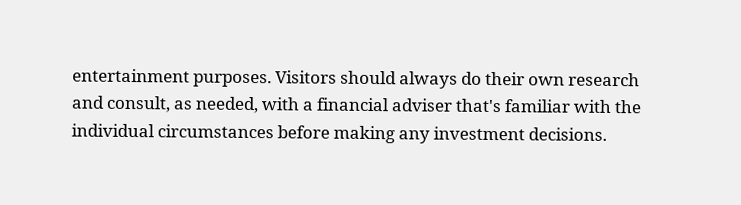entertainment purposes. Visitors should always do their own research and consult, as needed, with a financial adviser that's familiar with the individual circumstances before making any investment decisions.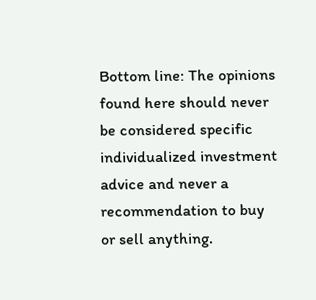Bottom line: The opinions found here should never be considered specific individualized investment advice and never a recommendation to buy or sell anything.